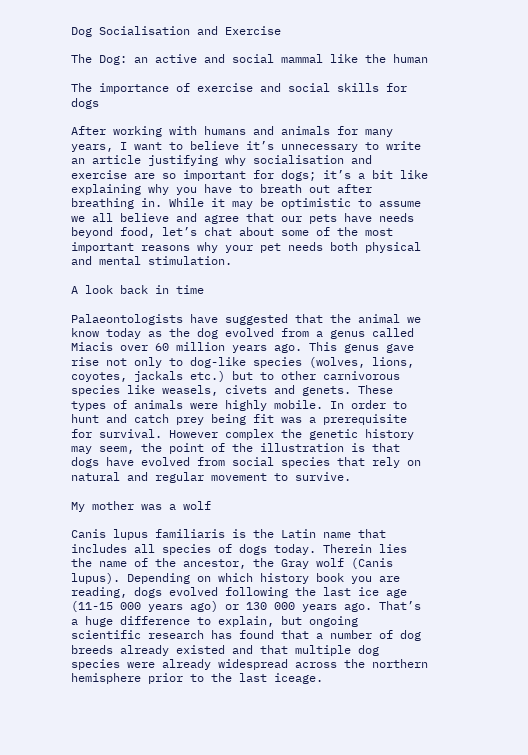Dog Socialisation and Exercise

The Dog: an active and social mammal like the human

The importance of exercise and social skills for dogs

After working with humans and animals for many years, I want to believe it’s unnecessary to write an article justifying why socialisation and exercise are so important for dogs; it’s a bit like explaining why you have to breath out after breathing in. While it may be optimistic to assume we all believe and agree that our pets have needs beyond food, let’s chat about some of the most important reasons why your pet needs both physical and mental stimulation.

A look back in time

Palaeontologists have suggested that the animal we know today as the dog evolved from a genus called Miacis over 60 million years ago. This genus gave rise not only to dog-like species (wolves, lions, coyotes, jackals etc.) but to other carnivorous species like weasels, civets and genets. These types of animals were highly mobile. In order to hunt and catch prey being fit was a prerequisite for survival. However complex the genetic history may seem, the point of the illustration is that dogs have evolved from social species that rely on natural and regular movement to survive.

My mother was a wolf

Canis lupus familiaris is the Latin name that includes all species of dogs today. Therein lies the name of the ancestor, the Gray wolf (Canis lupus). Depending on which history book you are reading, dogs evolved following the last ice age (11-15 000 years ago) or 130 000 years ago. That’s a huge difference to explain, but ongoing scientific research has found that a number of dog breeds already existed and that multiple dog species were already widespread across the northern hemisphere prior to the last iceage.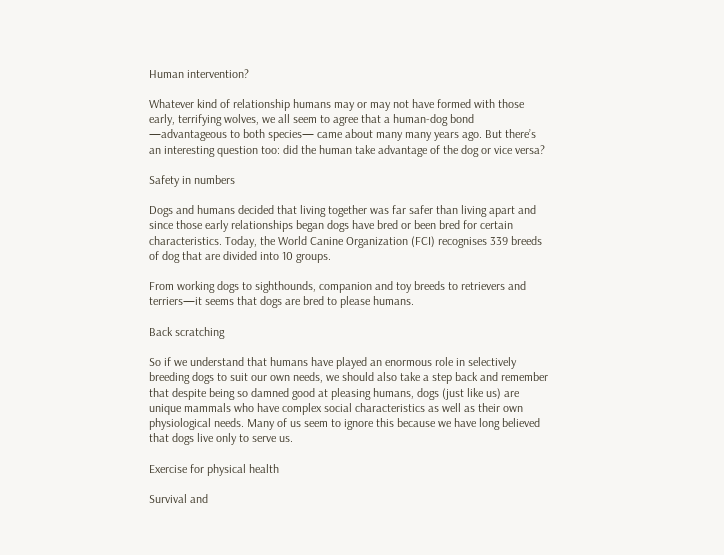Human intervention?

Whatever kind of relationship humans may or may not have formed with those early, terrifying wolves, we all seem to agree that a human-dog bond —advantageous to both species— came about many many years ago. But there’s an interesting question too: did the human take advantage of the dog or vice versa?

Safety in numbers

Dogs and humans decided that living together was far safer than living apart and since those early relationships began dogs have bred or been bred for certain characteristics. Today, the World Canine Organization (FCI) recognises 339 breeds of dog that are divided into 10 groups.

From working dogs to sighthounds, companion and toy breeds to retrievers and terriers—it seems that dogs are bred to please humans.

Back scratching

So if we understand that humans have played an enormous role in selectively breeding dogs to suit our own needs, we should also take a step back and remember that despite being so damned good at pleasing humans, dogs (just like us) are unique mammals who have complex social characteristics as well as their own physiological needs. Many of us seem to ignore this because we have long believed that dogs live only to serve us.

Exercise for physical health

Survival and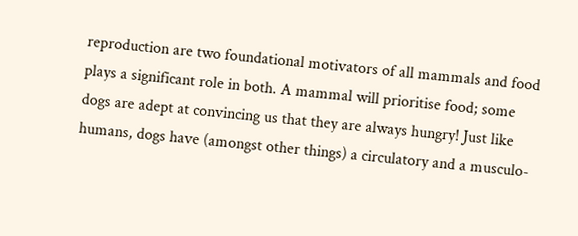reproduction are two foundational motivators of all mammals and food plays a significant role in both. A mammal will prioritise food; some dogs are adept at convincing us that they are always hungry! Just like humans, dogs have (amongst other things) a circulatory and a musculo-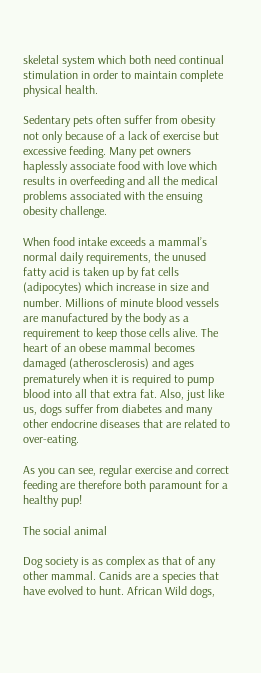skeletal system which both need continual stimulation in order to maintain complete physical health.

Sedentary pets often suffer from obesity not only because of a lack of exercise but excessive feeding. Many pet owners haplessly associate food with love which results in overfeeding and all the medical problems associated with the ensuing obesity challenge.

When food intake exceeds a mammal’s normal daily requirements, the unused fatty acid is taken up by fat cells (adipocytes) which increase in size and number. Millions of minute blood vessels are manufactured by the body as a requirement to keep those cells alive. The heart of an obese mammal becomes damaged (atherosclerosis) and ages prematurely when it is required to pump blood into all that extra fat. Also, just like us, dogs suffer from diabetes and many other endocrine diseases that are related to over-eating.

As you can see, regular exercise and correct feeding are therefore both paramount for a healthy pup!

The social animal

Dog society is as complex as that of any other mammal. Canids are a species that have evolved to hunt. African Wild dogs,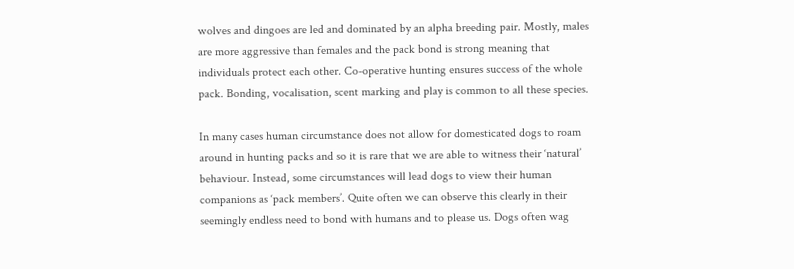wolves and dingoes are led and dominated by an alpha breeding pair. Mostly, males are more aggressive than females and the pack bond is strong meaning that individuals protect each other. Co-operative hunting ensures success of the whole pack. Bonding, vocalisation, scent marking and play is common to all these species.

In many cases human circumstance does not allow for domesticated dogs to roam around in hunting packs and so it is rare that we are able to witness their ‘natural’ behaviour. Instead, some circumstances will lead dogs to view their human companions as ‘pack members’. Quite often we can observe this clearly in their seemingly endless need to bond with humans and to please us. Dogs often wag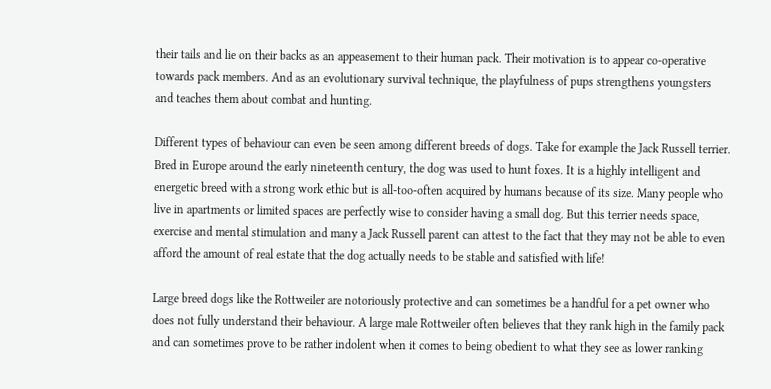their tails and lie on their backs as an appeasement to their human pack. Their motivation is to appear co-operative towards pack members. And as an evolutionary survival technique, the playfulness of pups strengthens youngsters and teaches them about combat and hunting.

Different types of behaviour can even be seen among different breeds of dogs. Take for example the Jack Russell terrier. Bred in Europe around the early nineteenth century, the dog was used to hunt foxes. It is a highly intelligent and energetic breed with a strong work ethic but is all-too-often acquired by humans because of its size. Many people who live in apartments or limited spaces are perfectly wise to consider having a small dog. But this terrier needs space, exercise and mental stimulation and many a Jack Russell parent can attest to the fact that they may not be able to even afford the amount of real estate that the dog actually needs to be stable and satisfied with life!

Large breed dogs like the Rottweiler are notoriously protective and can sometimes be a handful for a pet owner who does not fully understand their behaviour. A large male Rottweiler often believes that they rank high in the family pack and can sometimes prove to be rather indolent when it comes to being obedient to what they see as lower ranking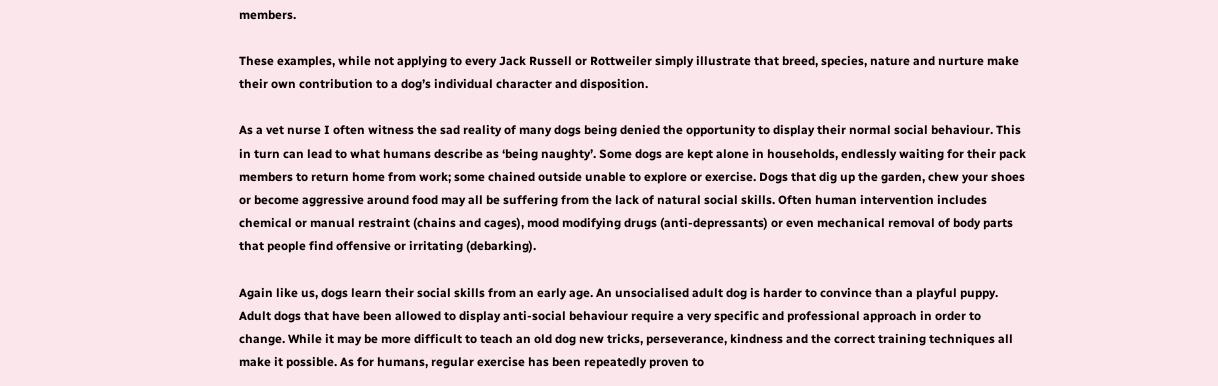members.

These examples, while not applying to every Jack Russell or Rottweiler simply illustrate that breed, species, nature and nurture make their own contribution to a dog’s individual character and disposition.

As a vet nurse I often witness the sad reality of many dogs being denied the opportunity to display their normal social behaviour. This in turn can lead to what humans describe as ‘being naughty’. Some dogs are kept alone in households, endlessly waiting for their pack members to return home from work; some chained outside unable to explore or exercise. Dogs that dig up the garden, chew your shoes or become aggressive around food may all be suffering from the lack of natural social skills. Often human intervention includes chemical or manual restraint (chains and cages), mood modifying drugs (anti-depressants) or even mechanical removal of body parts that people find offensive or irritating (debarking).

Again like us, dogs learn their social skills from an early age. An unsocialised adult dog is harder to convince than a playful puppy. Adult dogs that have been allowed to display anti-social behaviour require a very specific and professional approach in order to change. While it may be more difficult to teach an old dog new tricks, perseverance, kindness and the correct training techniques all make it possible. As for humans, regular exercise has been repeatedly proven to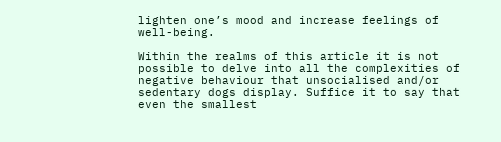lighten one’s mood and increase feelings of well-being.

Within the realms of this article it is not possible to delve into all the complexities of negative behaviour that unsocialised and/or sedentary dogs display. Suffice it to say that even the smallest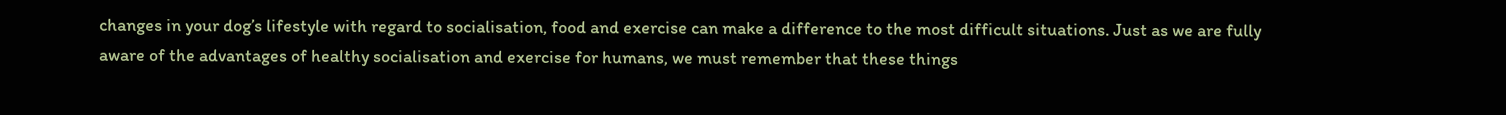changes in your dog’s lifestyle with regard to socialisation, food and exercise can make a difference to the most difficult situations. Just as we are fully aware of the advantages of healthy socialisation and exercise for humans, we must remember that these things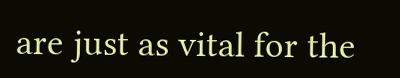are just as vital for the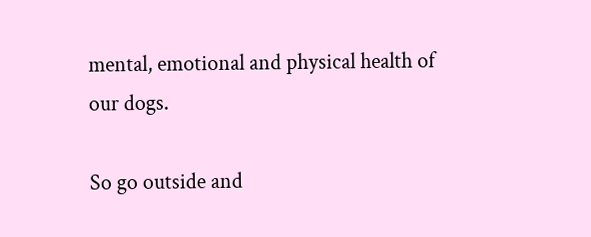mental, emotional and physical health of our dogs.

So go outside and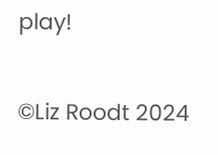play!

©Liz Roodt 2024